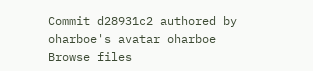Commit d28931c2 authored by oharboe's avatar oharboe
Browse files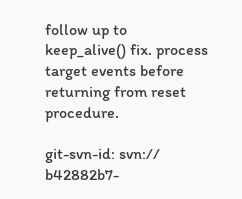follow up to keep_alive() fix. process target events before returning from reset procedure.

git-svn-id: svn:// b42882b7-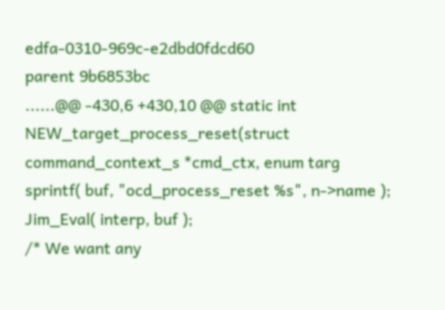edfa-0310-969c-e2dbd0fdcd60
parent 9b6853bc
......@@ -430,6 +430,10 @@ static int NEW_target_process_reset(struct command_context_s *cmd_ctx, enum targ
sprintf( buf, "ocd_process_reset %s", n->name );
Jim_Eval( interp, buf );
/* We want any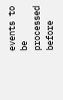events to be processed before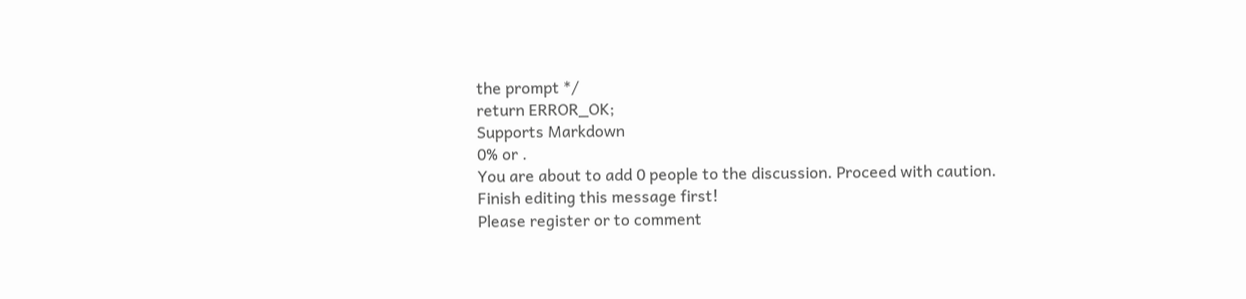the prompt */
return ERROR_OK;
Supports Markdown
0% or .
You are about to add 0 people to the discussion. Proceed with caution.
Finish editing this message first!
Please register or to comment